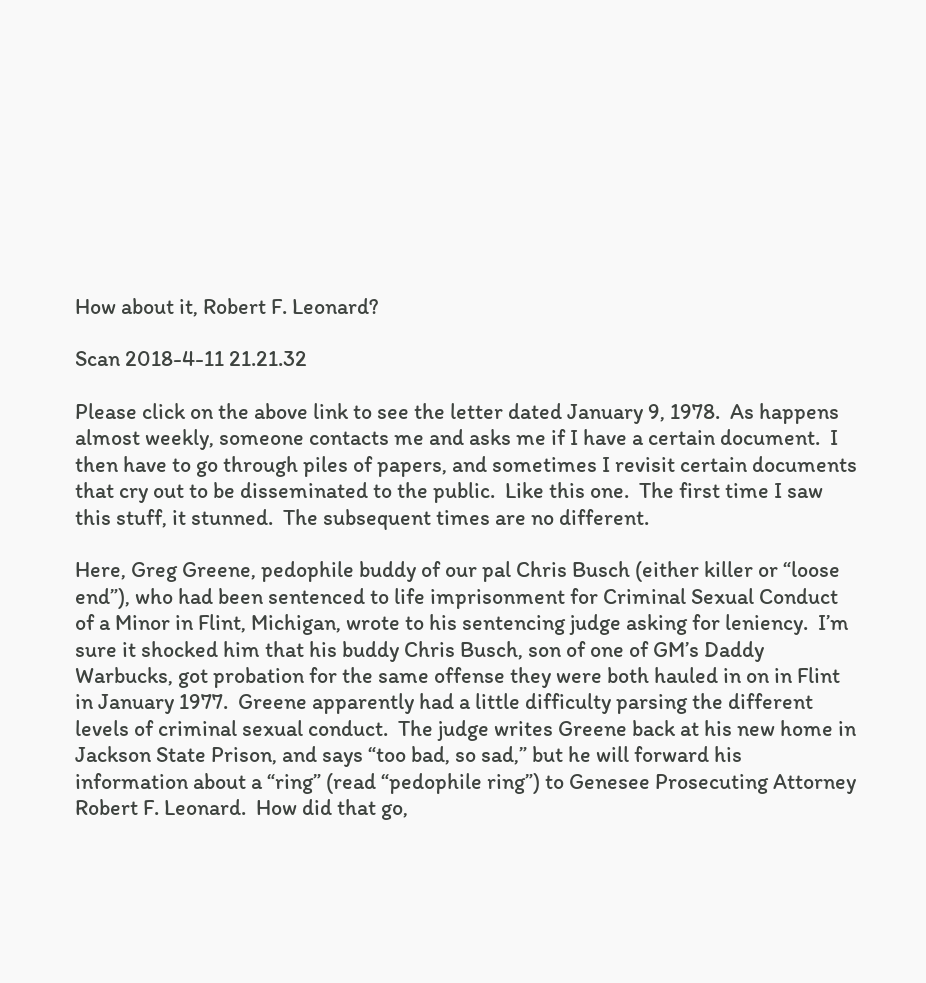How about it, Robert F. Leonard?

Scan 2018-4-11 21.21.32

Please click on the above link to see the letter dated January 9, 1978.  As happens almost weekly, someone contacts me and asks me if I have a certain document.  I then have to go through piles of papers, and sometimes I revisit certain documents that cry out to be disseminated to the public.  Like this one.  The first time I saw this stuff, it stunned.  The subsequent times are no different.

Here, Greg Greene, pedophile buddy of our pal Chris Busch (either killer or “loose end”), who had been sentenced to life imprisonment for Criminal Sexual Conduct of a Minor in Flint, Michigan, wrote to his sentencing judge asking for leniency.  I’m sure it shocked him that his buddy Chris Busch, son of one of GM’s Daddy Warbucks, got probation for the same offense they were both hauled in on in Flint in January 1977.  Greene apparently had a little difficulty parsing the different levels of criminal sexual conduct.  The judge writes Greene back at his new home in Jackson State Prison, and says “too bad, so sad,” but he will forward his information about a “ring” (read “pedophile ring”) to Genesee Prosecuting Attorney Robert F. Leonard.  How did that go,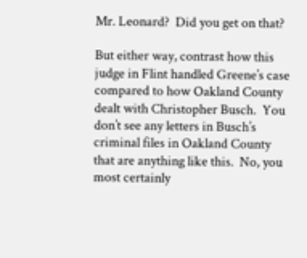Mr. Leonard?  Did you get on that?

But either way, contrast how this judge in Flint handled Greene’s case compared to how Oakland County dealt with Christopher Busch.  You don’t see any letters in Busch’s criminal files in Oakland County that are anything like this.  No, you most certainly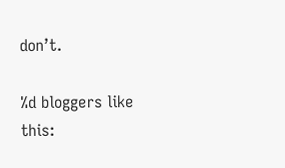don’t.

%d bloggers like this: